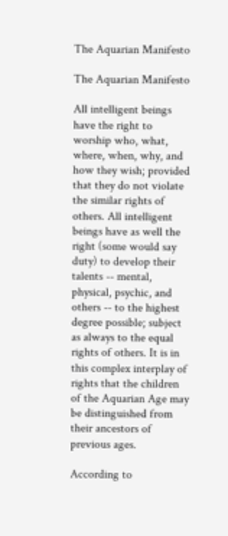The Aquarian Manifesto

The Aquarian Manifesto

All intelligent beings have the right to worship who, what, where, when, why, and how they wish; provided that they do not violate the similar rights of others. All intelligent beings have as well the right (some would say duty) to develop their talents -- mental, physical, psychic, and others -- to the highest degree possible; subject as always to the equal rights of others. It is in this complex interplay of rights that the children of the Aquarian Age may be distinguished from their ancestors of previous ages.

According to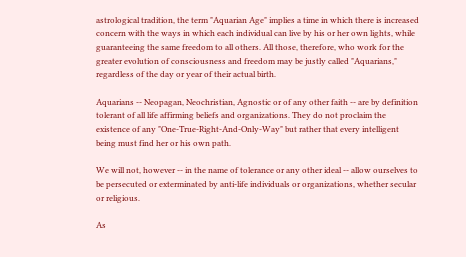astrological tradition, the term "Aquarian Age" implies a time in which there is increased concern with the ways in which each individual can live by his or her own lights, while guaranteeing the same freedom to all others. All those, therefore, who work for the greater evolution of consciousness and freedom may be justly called "Aquarians," regardless of the day or year of their actual birth.

Aquarians -- Neopagan, Neochristian, Agnostic or of any other faith -- are by definition tolerant of all life affirming beliefs and organizations. They do not proclaim the existence of any "One-True-Right-And-Only-Way" but rather that every intelligent being must find her or his own path.

We will not, however -- in the name of tolerance or any other ideal -- allow ourselves to be persecuted or exterminated by anti-life individuals or organizations, whether secular or religious.

As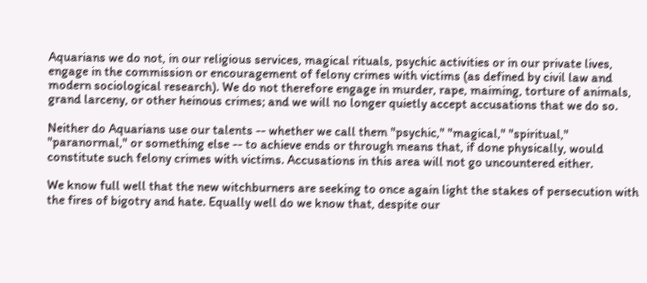Aquarians we do not, in our religious services, magical rituals, psychic activities or in our private lives, engage in the commission or encouragement of felony crimes with victims (as defined by civil law and modern sociological research). We do not therefore engage in murder, rape, maiming, torture of animals, grand larceny, or other heinous crimes; and we will no longer quietly accept accusations that we do so.

Neither do Aquarians use our talents -- whether we call them "psychic," "magical," "spiritual," "paranormal," or something else -- to achieve ends or through means that, if done physically, would constitute such felony crimes with victims. Accusations in this area will not go uncountered either.

We know full well that the new witchburners are seeking to once again light the stakes of persecution with the fires of bigotry and hate. Equally well do we know that, despite our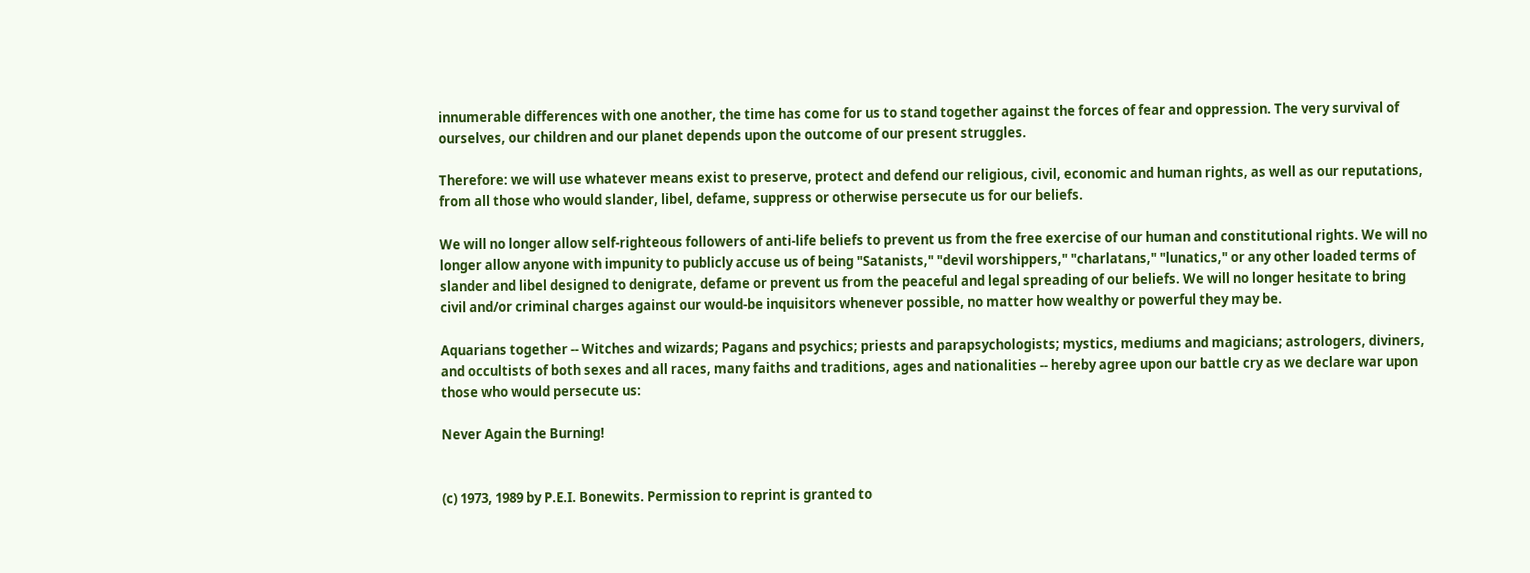innumerable differences with one another, the time has come for us to stand together against the forces of fear and oppression. The very survival of ourselves, our children and our planet depends upon the outcome of our present struggles.

Therefore: we will use whatever means exist to preserve, protect and defend our religious, civil, economic and human rights, as well as our reputations, from all those who would slander, libel, defame, suppress or otherwise persecute us for our beliefs.

We will no longer allow self-righteous followers of anti-life beliefs to prevent us from the free exercise of our human and constitutional rights. We will no longer allow anyone with impunity to publicly accuse us of being "Satanists," "devil worshippers," "charlatans," "lunatics," or any other loaded terms of slander and libel designed to denigrate, defame or prevent us from the peaceful and legal spreading of our beliefs. We will no longer hesitate to bring civil and/or criminal charges against our would-be inquisitors whenever possible, no matter how wealthy or powerful they may be.

Aquarians together -- Witches and wizards; Pagans and psychics; priests and parapsychologists; mystics, mediums and magicians; astrologers, diviners, and occultists of both sexes and all races, many faiths and traditions, ages and nationalities -- hereby agree upon our battle cry as we declare war upon those who would persecute us:

Never Again the Burning!


(c) 1973, 1989 by P.E.I. Bonewits. Permission to reprint is granted to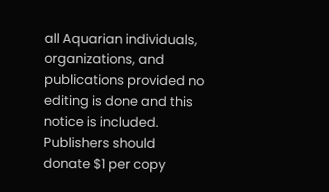all Aquarian individuals, organizations, and publications provided no editing is done and this notice is included. Publishers should donate $1 per copy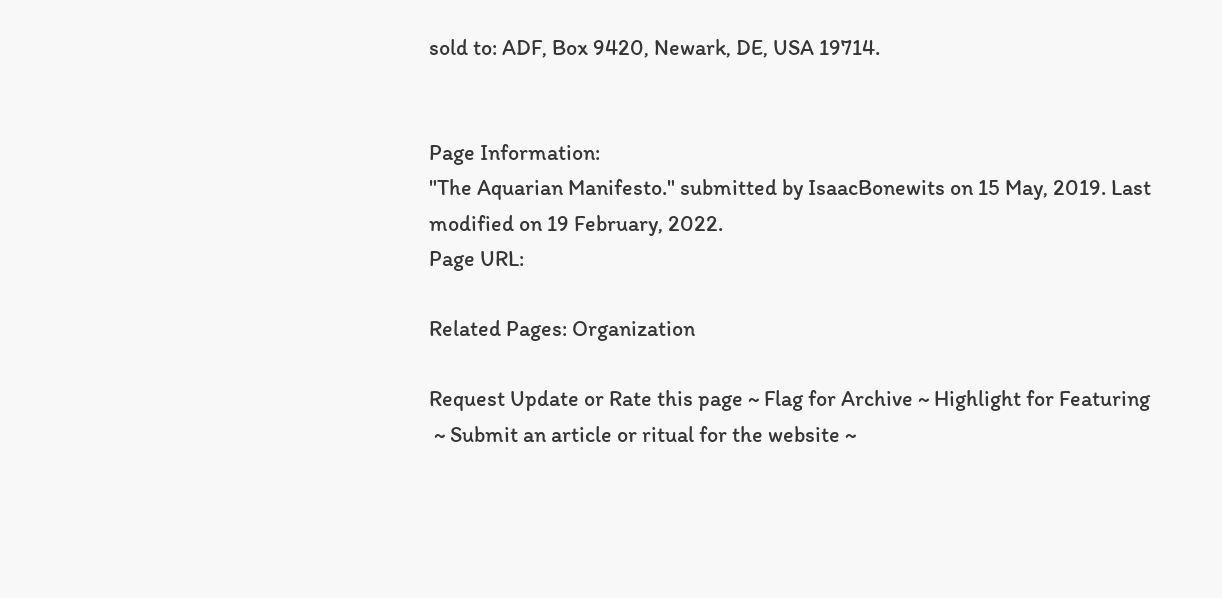sold to: ADF, Box 9420, Newark, DE, USA 19714.


Page Information:
"The Aquarian Manifesto." submitted by IsaacBonewits on 15 May, 2019. Last modified on 19 February, 2022.
Page URL:

Related Pages: Organization

Request Update or Rate this page ~ Flag for Archive ~ Highlight for Featuring
 ~ Submit an article or ritual for the website ~